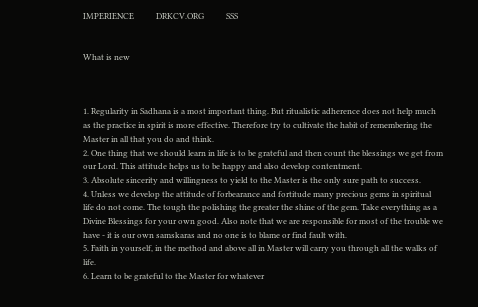IMPERIENCE           DRKCV.ORG           SSS


What is new



1. Regularity in Sadhana is a most important thing. But ritualistic adherence does not help much as the practice in spirit is more effective. Therefore try to cultivate the habit of remembering the Master in all that you do and think.
2. One thing that we should learn in life is to be grateful and then count the blessings we get from our Lord. This attitude helps us to be happy and also develop contentment.
3. Absolute sincerity and willingness to yield to the Master is the only sure path to success.
4. Unless we develop the attitude of forbearance and fortitude many precious gems in spiritual life do not come. The tough the polishing the greater the shine of the gem. Take everything as a Divine Blessings for your own good. Also note that we are responsible for most of the trouble we have - it is our own samskaras and no one is to blame or find fault with.
5. Faith in yourself, in the method and above all in Master will carry you through all the walks of life.
6. Learn to be grateful to the Master for whatever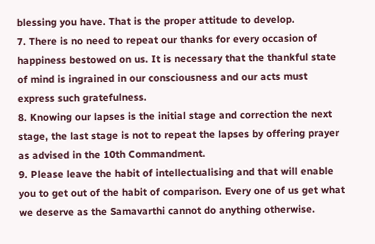blessing you have. That is the proper attitude to develop.
7. There is no need to repeat our thanks for every occasion of happiness bestowed on us. It is necessary that the thankful state of mind is ingrained in our consciousness and our acts must express such gratefulness.
8. Knowing our lapses is the initial stage and correction the next stage, the last stage is not to repeat the lapses by offering prayer as advised in the 10th Commandment.
9. Please leave the habit of intellectualising and that will enable you to get out of the habit of comparison. Every one of us get what we deserve as the Samavarthi cannot do anything otherwise.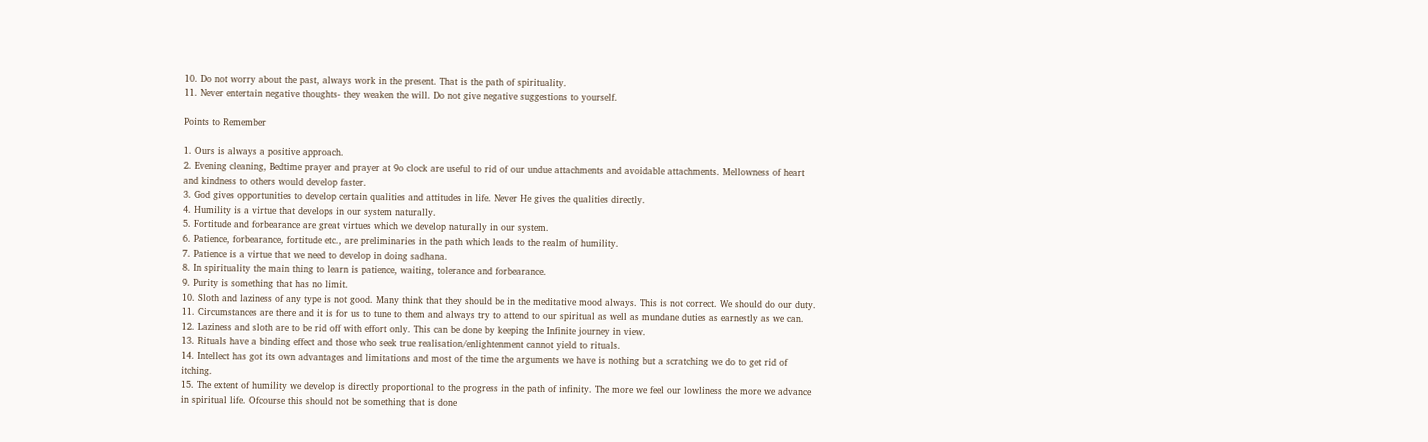10. Do not worry about the past, always work in the present. That is the path of spirituality.
11. Never entertain negative thoughts- they weaken the will. Do not give negative suggestions to yourself.

Points to Remember

1. Ours is always a positive approach.
2. Evening cleaning, Bedtime prayer and prayer at 9o clock are useful to rid of our undue attachments and avoidable attachments. Mellowness of heart and kindness to others would develop faster.
3. God gives opportunities to develop certain qualities and attitudes in life. Never He gives the qualities directly.
4. Humility is a virtue that develops in our system naturally.
5. Fortitude and forbearance are great virtues which we develop naturally in our system.
6. Patience, forbearance, fortitude etc., are preliminaries in the path which leads to the realm of humility.
7. Patience is a virtue that we need to develop in doing sadhana.
8. In spirituality the main thing to learn is patience, waiting, tolerance and forbearance.
9. Purity is something that has no limit.
10. Sloth and laziness of any type is not good. Many think that they should be in the meditative mood always. This is not correct. We should do our duty.
11. Circumstances are there and it is for us to tune to them and always try to attend to our spiritual as well as mundane duties as earnestly as we can.
12. Laziness and sloth are to be rid off with effort only. This can be done by keeping the Infinite journey in view.
13. Rituals have a binding effect and those who seek true realisation/enlightenment cannot yield to rituals.
14. Intellect has got its own advantages and limitations and most of the time the arguments we have is nothing but a scratching we do to get rid of itching.
15. The extent of humility we develop is directly proportional to the progress in the path of infinity. The more we feel our lowliness the more we advance in spiritual life. Ofcourse this should not be something that is done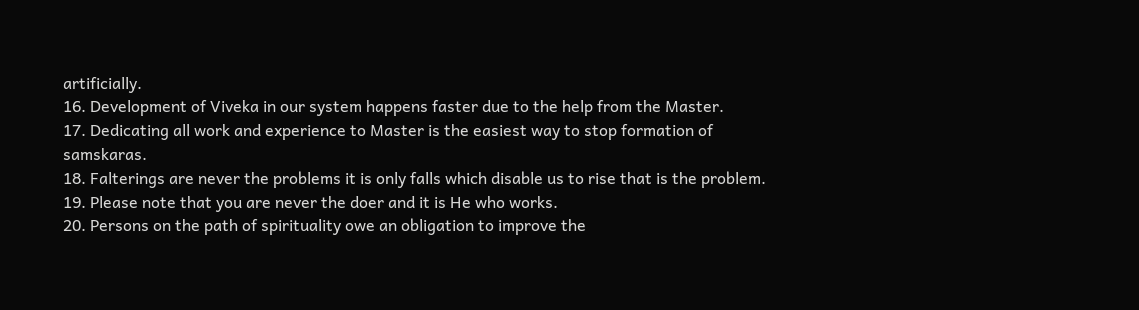artificially.
16. Development of Viveka in our system happens faster due to the help from the Master.
17. Dedicating all work and experience to Master is the easiest way to stop formation of samskaras.
18. Falterings are never the problems it is only falls which disable us to rise that is the problem.
19. Please note that you are never the doer and it is He who works.
20. Persons on the path of spirituality owe an obligation to improve the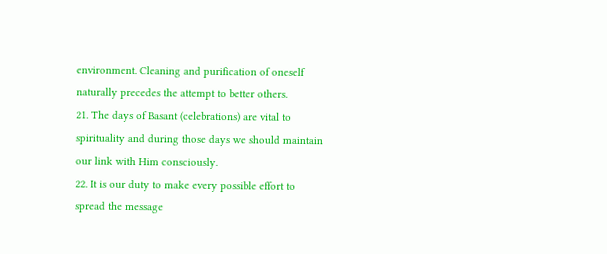environment. Cleaning and purification of oneself naturally precedes the attempt to better others.
21. The days of Basant (celebrations) are vital to spirituality and during those days we should maintain our link with Him consciously.
22. It is our duty to make every possible effort to spread the message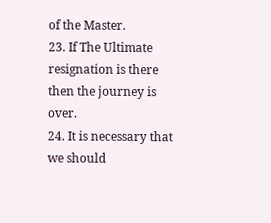of the Master.
23. If The Ultimate resignation is there then the journey is over.
24. It is necessary that we should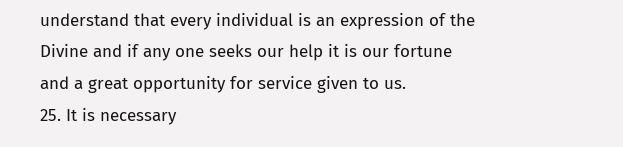understand that every individual is an expression of the Divine and if any one seeks our help it is our fortune and a great opportunity for service given to us.
25. It is necessary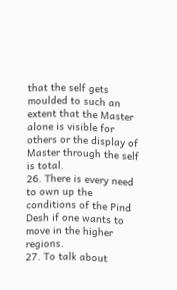that the self gets moulded to such an extent that the Master alone is visible for others or the display of Master through the self is total.
26. There is every need to own up the conditions of the Pind Desh if one wants to move in the higher regions.
27. To talk about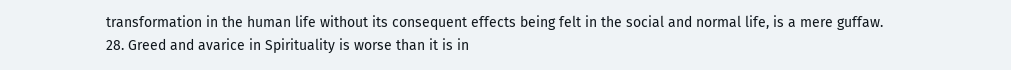transformation in the human life without its consequent effects being felt in the social and normal life, is a mere guffaw.
28. Greed and avarice in Spirituality is worse than it is in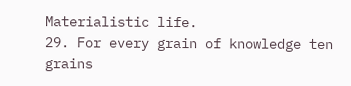Materialistic life.
29. For every grain of knowledge ten grains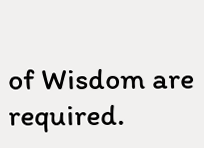of Wisdom are required.